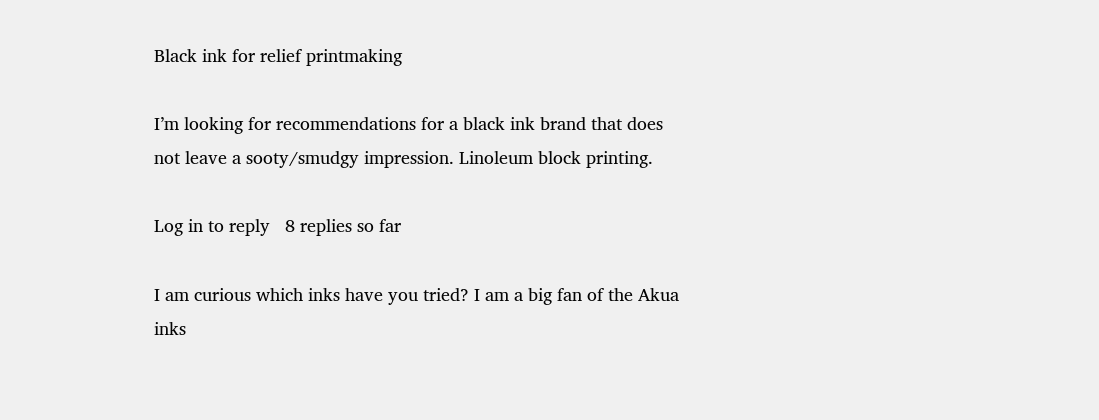Black ink for relief printmaking

I’m looking for recommendations for a black ink brand that does not leave a sooty/smudgy impression. Linoleum block printing.

Log in to reply   8 replies so far

I am curious which inks have you tried? I am a big fan of the Akua inks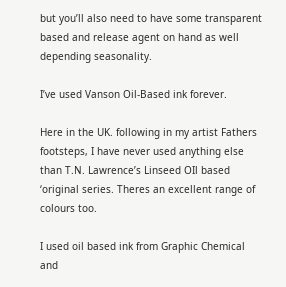but you’ll also need to have some transparent based and release agent on hand as well depending seasonality.

I’ve used Vanson Oil-Based ink forever.

Here in the UK. following in my artist Fathers footsteps, I have never used anything else than T.N. Lawrence’s Linseed OIl based ‘original series. Theres an excellent range of colours too.

I used oil based ink from Graphic Chemical and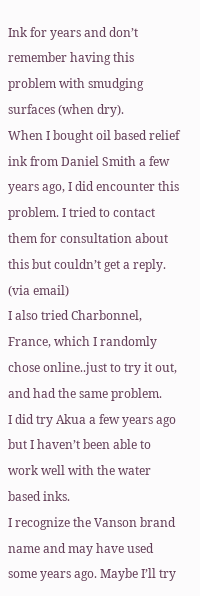Ink for years and don’t remember having this problem with smudging surfaces (when dry).
When I bought oil based relief ink from Daniel Smith a few years ago, I did encounter this problem. I tried to contact them for consultation about this but couldn’t get a reply. (via email)
I also tried Charbonnel, France, which I randomly chose online..just to try it out, and had the same problem.
I did try Akua a few years ago but I haven’t been able to work well with the water based inks.
I recognize the Vanson brand name and may have used some years ago. Maybe I’ll try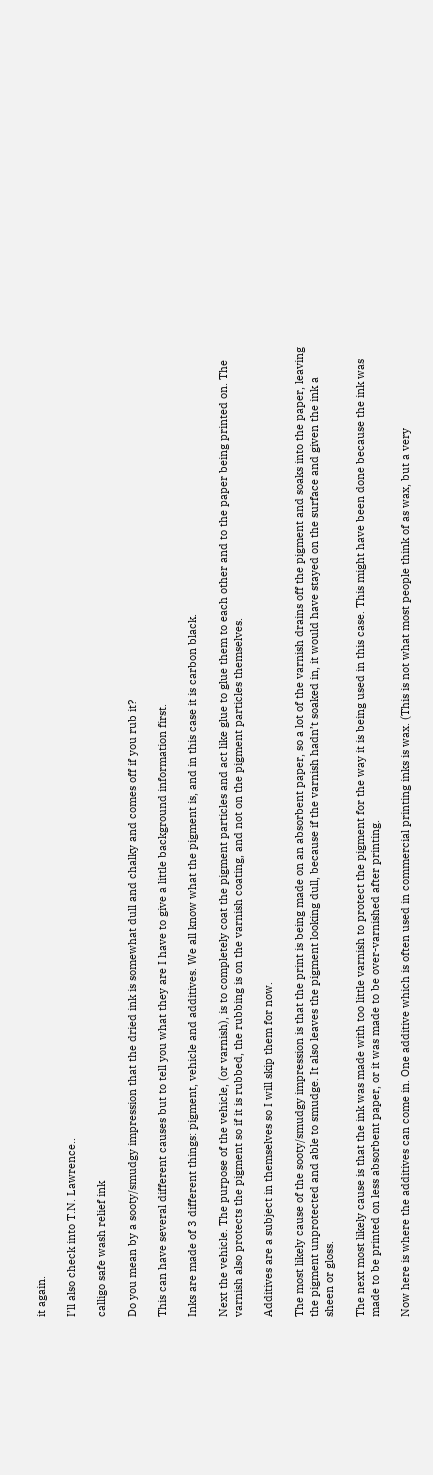it again.

I’ll also check into T.N. Lawrence..

calligo safe wash relief ink

Do you mean by a sooty/smudgy impression that the dried ink is somewhat dull and chalky and comes off if you rub it?

This can have several different causes but to tell you what they are I have to give a little background information first.

Inks are made of 3 different things: pigment, vehicle and additives. We all know what the pigment is, and in this case it is carbon black.

Next the vehicle. The purpose of the vehicle, (or varnish), is to completely coat the pigment particles and act like glue to glue them to each other and to the paper being printed on. The varnish also protects the pigment so if it is rubbed, the rubbing is on the varnish coating, and not on the pigment particles themselves.

Additives are a subject in themselves so I will skip them for now.

The most likely cause of the sooty/smudgy impression is that the print is being made on an absorbent paper, so a lot of the varnish drains off the pigment and soaks into the paper, leaving the pigment unprotected and able to smudge. It also leaves the pigment looking dull, because if the varnish hadn’t soaked in, it would have stayed on the surface and given the ink a sheen or gloss.

The next most likely cause is that the ink was made with too little varnish to protect the pigment for the way it is being used in this case. This might have been done because the ink was made to be printed on less absorbent paper, or it was made to be over-varnished after printing.

Now here is where the additives can come in. One additive which is often used in commercial printing inks is wax. (This is not what most people think of as wax, but a very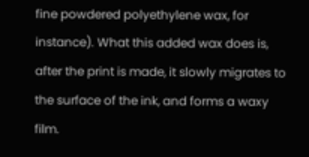fine powdered polyethylene wax, for instance). What this added wax does is, after the print is made, it slowly migrates to the surface of the ink, and forms a waxy film.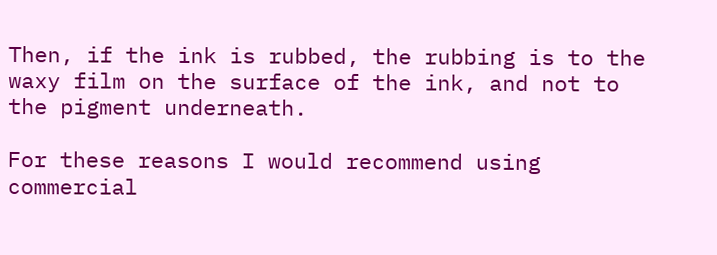Then, if the ink is rubbed, the rubbing is to the waxy film on the surface of the ink, and not to the pigment underneath.

For these reasons I would recommend using commercial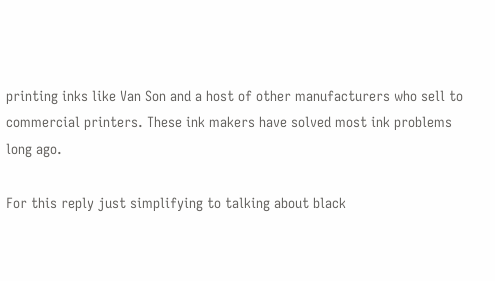printing inks like Van Son and a host of other manufacturers who sell to commercial printers. These ink makers have solved most ink problems long ago.

For this reply just simplifying to talking about black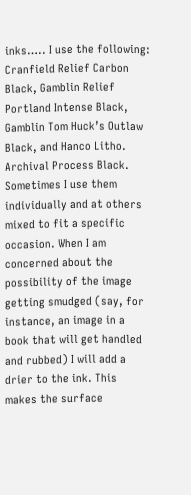inks….. I use the following: Cranfield Relief Carbon Black, Gamblin Relief Portland Intense Black, Gamblin Tom Huck’s Outlaw Black, and Hanco Litho. Archival Process Black. Sometimes I use them individually and at others mixed to fit a specific occasion. When I am concerned about the possibility of the image getting smudged (say, for instance, an image in a book that will get handled and rubbed) I will add a drier to the ink. This makes the surface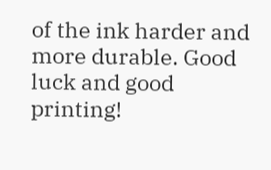of the ink harder and more durable. Good luck and good printing!